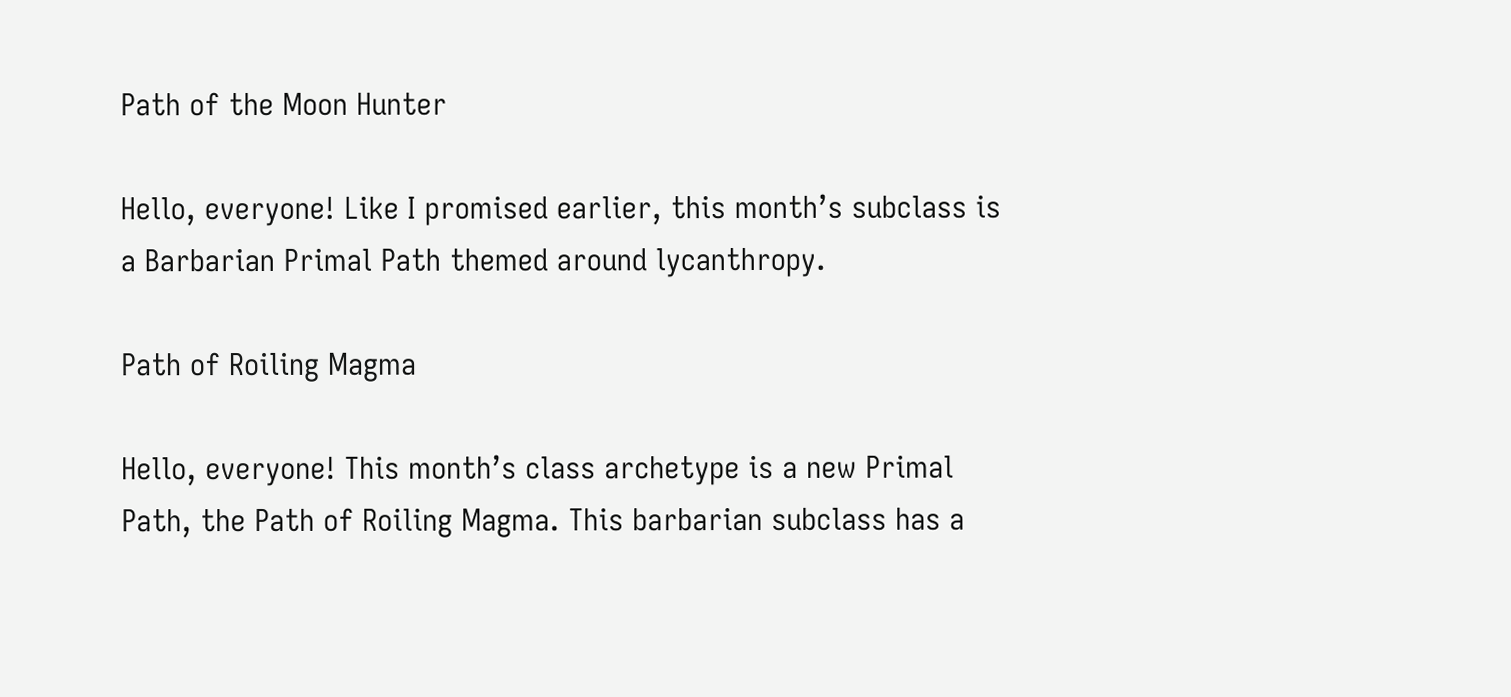Path of the Moon Hunter

Hello, everyone! Like I promised earlier, this month’s subclass is a Barbarian Primal Path themed around lycanthropy.

Path of Roiling Magma

Hello, everyone! This month’s class archetype is a new Primal Path, the Path of Roiling Magma. This barbarian subclass has a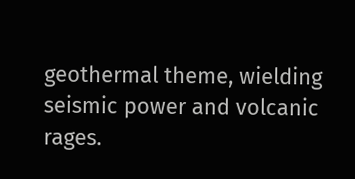geothermal theme, wielding seismic power and volcanic rages.